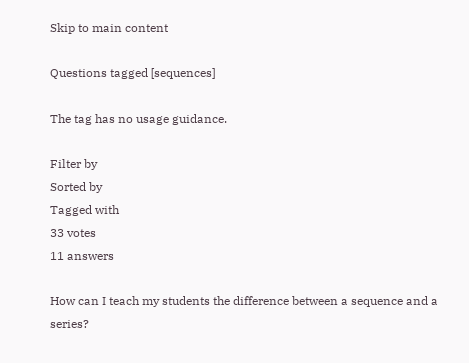Skip to main content

Questions tagged [sequences]

The tag has no usage guidance.

Filter by
Sorted by
Tagged with
33 votes
11 answers

How can I teach my students the difference between a sequence and a series?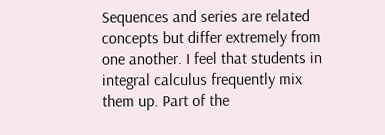Sequences and series are related concepts but differ extremely from one another. I feel that students in integral calculus frequently mix them up. Part of the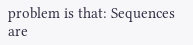problem is that: Sequences are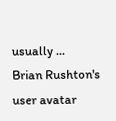usually ...
Brian Rushton's user avatar